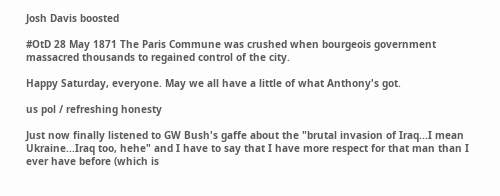Josh Davis boosted

#OtD 28 May 1871 The Paris Commune was crushed when bourgeois government massacred thousands to regained control of the city.

Happy Saturday, everyone. May we all have a little of what Anthony's got.

us pol / refreshing honesty

Just now finally listened to GW Bush's gaffe about the "brutal invasion of Iraq...I mean Ukraine...Iraq too, hehe" and I have to say that I have more respect for that man than I ever have before (which is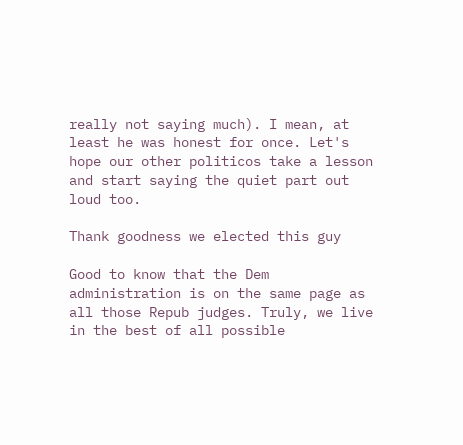really not saying much). I mean, at least he was honest for once. Let's hope our other politicos take a lesson and start saying the quiet part out loud too.

Thank goodness we elected this guy

Good to know that the Dem administration is on the same page as all those Repub judges. Truly, we live in the best of all possible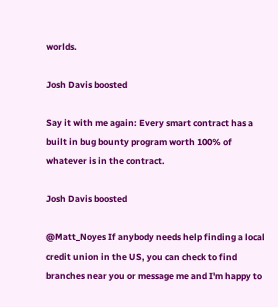worlds.

Josh Davis boosted

Say it with me again: Every smart contract has a built in bug bounty program worth 100% of whatever is in the contract.

Josh Davis boosted

@Matt_Noyes If anybody needs help finding a local credit union in the US, you can check to find branches near you or message me and I'm happy to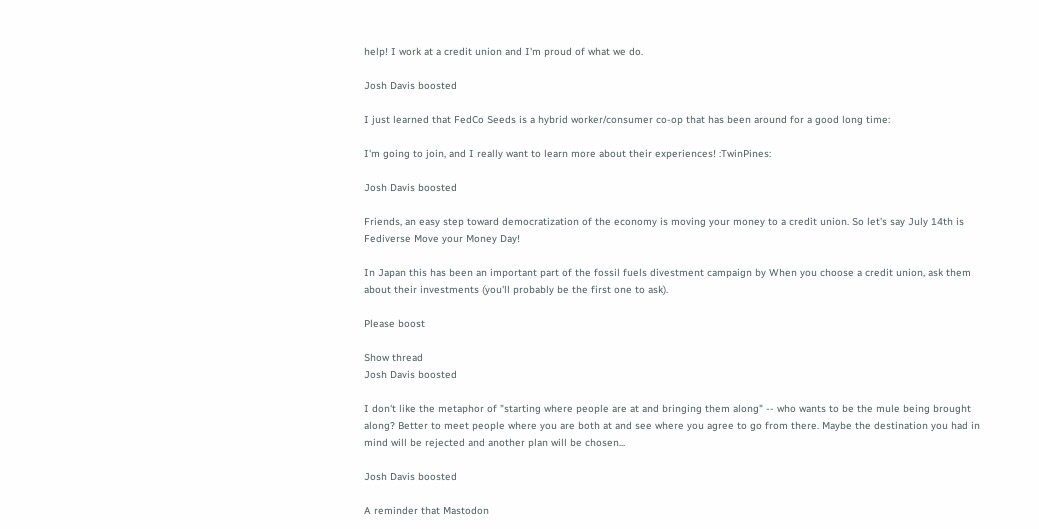help! I work at a credit union and I'm proud of what we do.

Josh Davis boosted

I just learned that FedCo Seeds is a hybrid worker/consumer co-op that has been around for a good long time:

I'm going to join, and I really want to learn more about their experiences! :TwinPines:

Josh Davis boosted

Friends, an easy step toward democratization of the economy is moving your money to a credit union. So let's say July 14th is Fediverse Move your Money Day!

In Japan this has been an important part of the fossil fuels divestment campaign by When you choose a credit union, ask them about their investments (you'll probably be the first one to ask).

Please boost

Show thread
Josh Davis boosted

I don't like the metaphor of "starting where people are at and bringing them along" -- who wants to be the mule being brought along? Better to meet people where you are both at and see where you agree to go from there. Maybe the destination you had in mind will be rejected and another plan will be chosen...

Josh Davis boosted

A reminder that Mastodon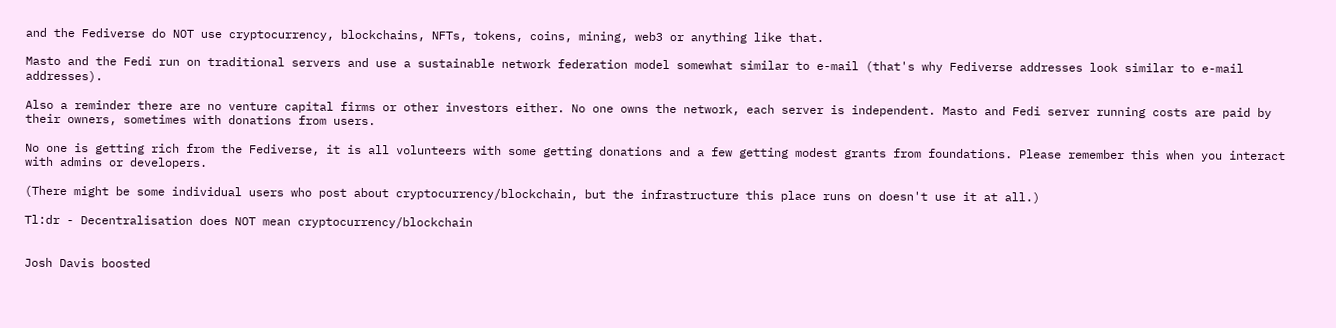and the Fediverse do NOT use cryptocurrency, blockchains, NFTs, tokens, coins, mining, web3 or anything like that.

Masto and the Fedi run on traditional servers and use a sustainable network federation model somewhat similar to e-mail (that's why Fediverse addresses look similar to e-mail addresses).

Also a reminder there are no venture capital firms or other investors either. No one owns the network, each server is independent. Masto and Fedi server running costs are paid by their owners, sometimes with donations from users.

No one is getting rich from the Fediverse, it is all volunteers with some getting donations and a few getting modest grants from foundations. Please remember this when you interact with admins or developers.

(There might be some individual users who post about cryptocurrency/blockchain, but the infrastructure this place runs on doesn't use it at all.)

Tl:dr - Decentralisation does NOT mean cryptocurrency/blockchain


Josh Davis boosted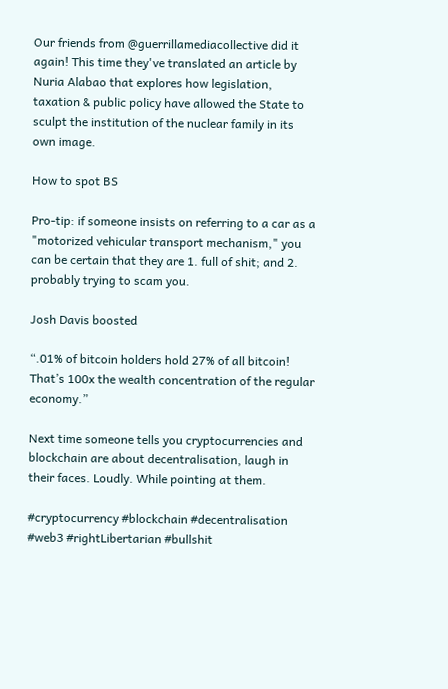Our friends from @guerrillamediacollective did it again! This time they've translated an article by Nuria Alabao that explores how legislation, taxation & public policy have allowed the State to sculpt the institution of the nuclear family in its own image.

How to spot BS

Pro-tip: if someone insists on referring to a car as a "motorized vehicular transport mechanism," you can be certain that they are 1. full of shit; and 2. probably trying to scam you.

Josh Davis boosted

“.01% of bitcoin holders hold 27% of all bitcoin! That’s 100x the wealth concentration of the regular economy.”

Next time someone tells you cryptocurrencies and blockchain are about decentralisation, laugh in their faces. Loudly. While pointing at them.

#cryptocurrency #blockchain #decentralisation #web3 #rightLibertarian #bullshit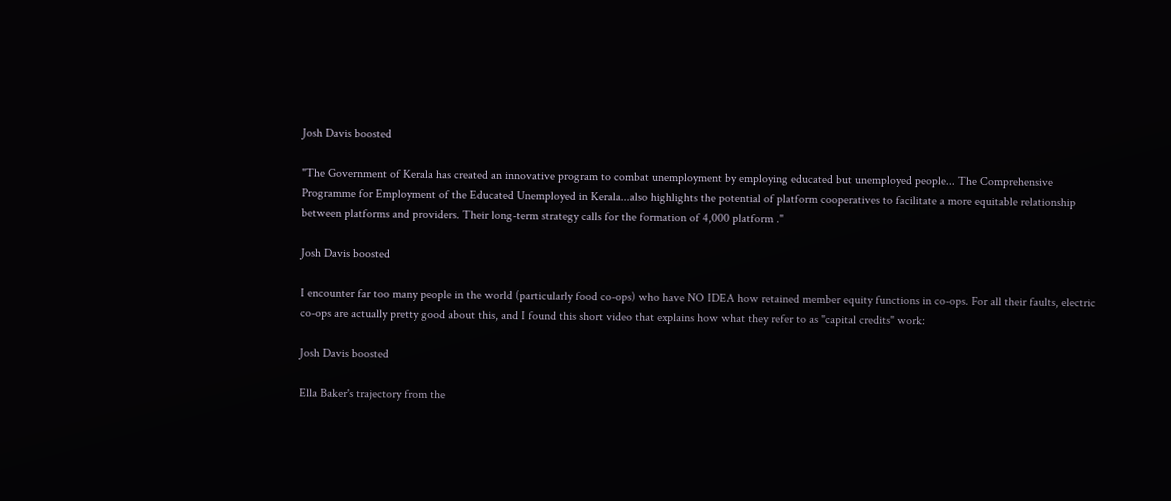Josh Davis boosted

"The Government of Kerala has created an innovative program to combat unemployment by employing educated but unemployed people... The Comprehensive Programme for Employment of the Educated Unemployed in Kerala...also highlights the potential of platform cooperatives to facilitate a more equitable relationship between platforms and providers. Their long-term strategy calls for the formation of 4,000 platform ."

Josh Davis boosted

I encounter far too many people in the world (particularly food co-ops) who have NO IDEA how retained member equity functions in co-ops. For all their faults, electric co-ops are actually pretty good about this, and I found this short video that explains how what they refer to as "capital credits" work:

Josh Davis boosted

Ella Baker's trajectory from the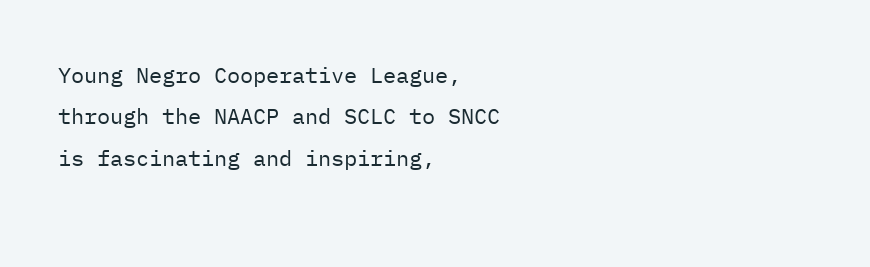Young Negro Cooperative League, through the NAACP and SCLC to SNCC is fascinating and inspiring,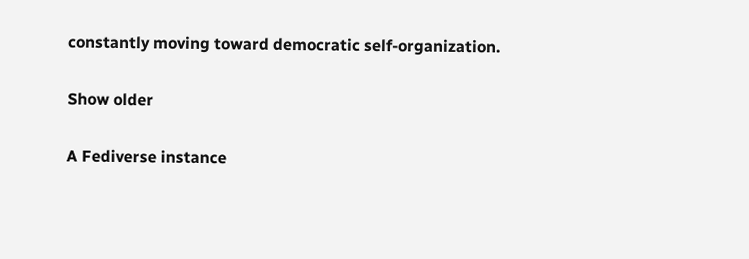constantly moving toward democratic self-organization.

Show older

A Fediverse instance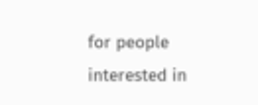for people interested in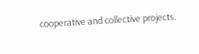cooperative and collective projects.